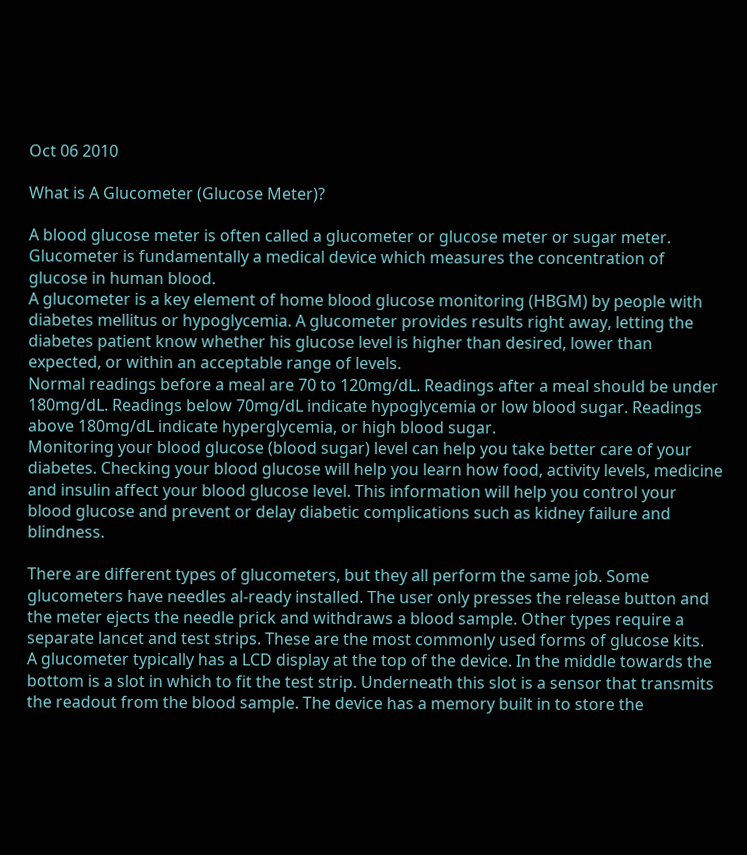Oct 06 2010

What is A Glucometer (Glucose Meter)?

A blood glucose meter is often called a glucometer or glucose meter or sugar meter. Glucometer is fundamentally a medical device which measures the concentration of glucose in human blood.
A glucometer is a key element of home blood glucose monitoring (HBGM) by people with diabetes mellitus or hypoglycemia. A glucometer provides results right away, letting the diabetes patient know whether his glucose level is higher than desired, lower than expected, or within an acceptable range of levels.
Normal readings before a meal are 70 to 120mg/dL. Readings after a meal should be under 180mg/dL. Readings below 70mg/dL indicate hypoglycemia or low blood sugar. Readings above 180mg/dL indicate hyperglycemia, or high blood sugar.
Monitoring your blood glucose (blood sugar) level can help you take better care of your diabetes. Checking your blood glucose will help you learn how food, activity levels, medicine and insulin affect your blood glucose level. This information will help you control your blood glucose and prevent or delay diabetic complications such as kidney failure and blindness.

There are different types of glucometers, but they all perform the same job. Some glucometers have needles al-ready installed. The user only presses the release button and the meter ejects the needle prick and withdraws a blood sample. Other types require a separate lancet and test strips. These are the most commonly used forms of glucose kits.
A glucometer typically has a LCD display at the top of the device. In the middle towards the bottom is a slot in which to fit the test strip. Underneath this slot is a sensor that transmits the readout from the blood sample. The device has a memory built in to store the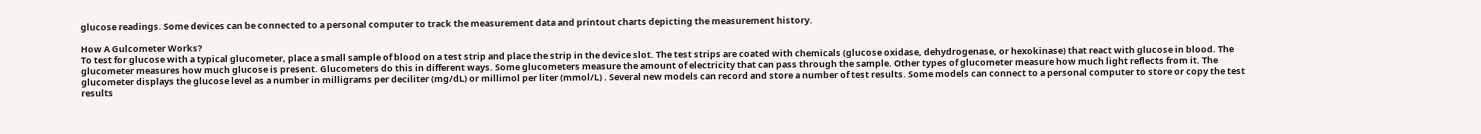glucose readings. Some devices can be connected to a personal computer to track the measurement data and printout charts depicting the measurement history.

How A Gulcometer Works?
To test for glucose with a typical glucometer, place a small sample of blood on a test strip and place the strip in the device slot. The test strips are coated with chemicals (glucose oxidase, dehydrogenase, or hexokinase) that react with glucose in blood. The glucometer measures how much glucose is present. Glucometers do this in different ways. Some glucometers measure the amount of electricity that can pass through the sample. Other types of glucometer measure how much light reflects from it. The glucometer displays the glucose level as a number in milligrams per deciliter (mg/dL) or millimol per liter (mmol/L) . Several new models can record and store a number of test results. Some models can connect to a personal computer to store or copy the test results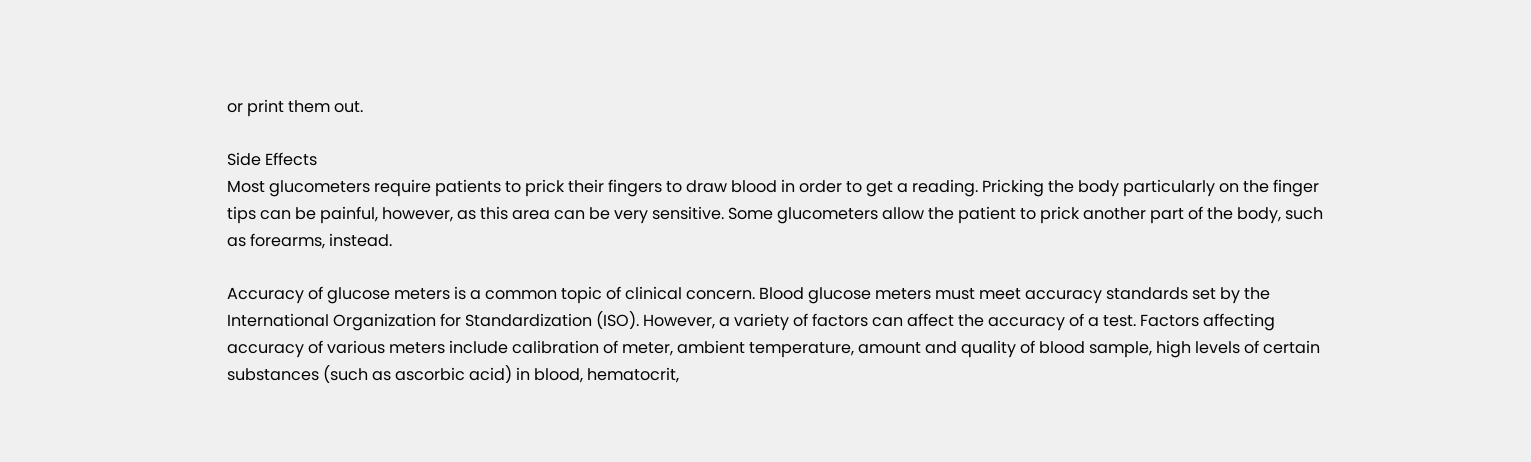or print them out.

Side Effects
Most glucometers require patients to prick their fingers to draw blood in order to get a reading. Pricking the body particularly on the finger tips can be painful, however, as this area can be very sensitive. Some glucometers allow the patient to prick another part of the body, such as forearms, instead.

Accuracy of glucose meters is a common topic of clinical concern. Blood glucose meters must meet accuracy standards set by the International Organization for Standardization (ISO). However, a variety of factors can affect the accuracy of a test. Factors affecting accuracy of various meters include calibration of meter, ambient temperature, amount and quality of blood sample, high levels of certain substances (such as ascorbic acid) in blood, hematocrit,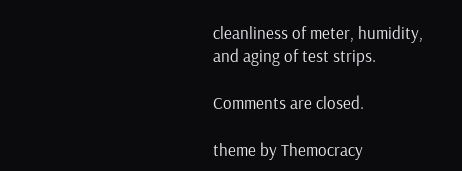cleanliness of meter, humidity, and aging of test strips.

Comments are closed.

theme by Themocracy